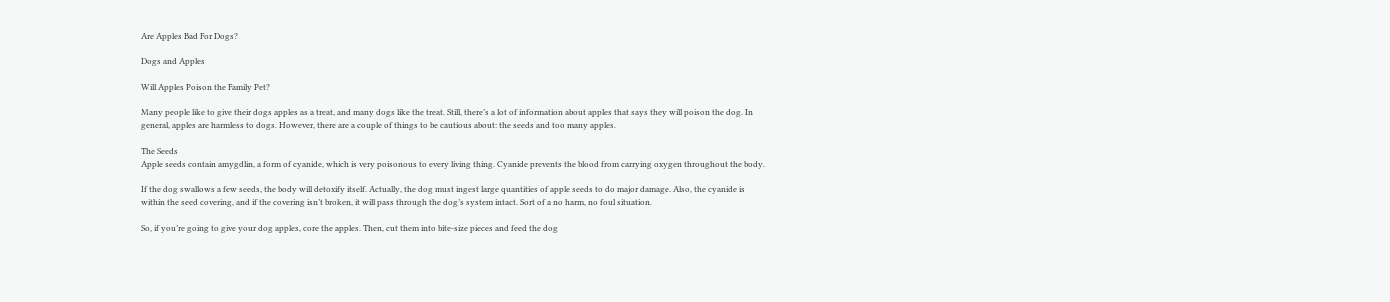Are Apples Bad For Dogs?

Dogs and Apples

Will Apples Poison the Family Pet?

Many people like to give their dogs apples as a treat, and many dogs like the treat. Still, there’s a lot of information about apples that says they will poison the dog. In general, apples are harmless to dogs. However, there are a couple of things to be cautious about: the seeds and too many apples.

The Seeds
Apple seeds contain amygdlin, a form of cyanide, which is very poisonous to every living thing. Cyanide prevents the blood from carrying oxygen throughout the body.

If the dog swallows a few seeds, the body will detoxify itself. Actually, the dog must ingest large quantities of apple seeds to do major damage. Also, the cyanide is within the seed covering, and if the covering isn’t broken, it will pass through the dog’s system intact. Sort of a no harm, no foul situation.

So, if you’re going to give your dog apples, core the apples. Then, cut them into bite-size pieces and feed the dog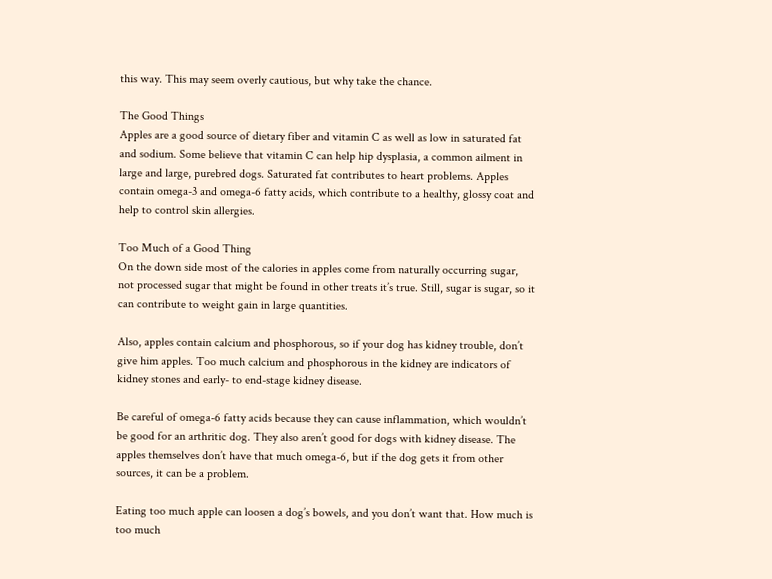this way. This may seem overly cautious, but why take the chance.

The Good Things
Apples are a good source of dietary fiber and vitamin C as well as low in saturated fat and sodium. Some believe that vitamin C can help hip dysplasia, a common ailment in large and large, purebred dogs. Saturated fat contributes to heart problems. Apples contain omega-3 and omega-6 fatty acids, which contribute to a healthy, glossy coat and help to control skin allergies.

Too Much of a Good Thing
On the down side most of the calories in apples come from naturally occurring sugar, not processed sugar that might be found in other treats it’s true. Still, sugar is sugar, so it can contribute to weight gain in large quantities.

Also, apples contain calcium and phosphorous, so if your dog has kidney trouble, don’t give him apples. Too much calcium and phosphorous in the kidney are indicators of kidney stones and early- to end-stage kidney disease.

Be careful of omega-6 fatty acids because they can cause inflammation, which wouldn’t be good for an arthritic dog. They also aren’t good for dogs with kidney disease. The apples themselves don’t have that much omega-6, but if the dog gets it from other sources, it can be a problem.

Eating too much apple can loosen a dog’s bowels, and you don’t want that. How much is too much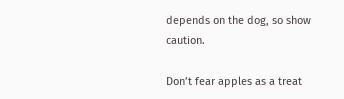depends on the dog, so show caution.

Don’t fear apples as a treat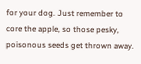for your dog. Just remember to core the apple, so those pesky, poisonous seeds get thrown away.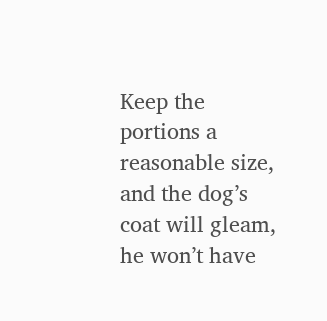Keep the portions a reasonable size, and the dog’s coat will gleam, he won’t have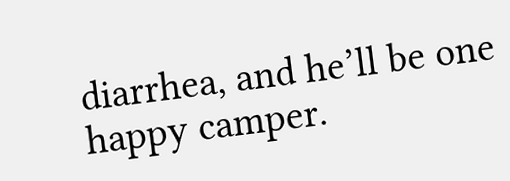diarrhea, and he’ll be one happy camper.